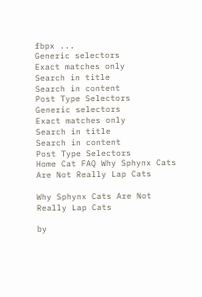fbpx ...
Generic selectors
Exact matches only
Search in title
Search in content
Post Type Selectors
Generic selectors
Exact matches only
Search in title
Search in content
Post Type Selectors
Home Cat FAQ Why Sphynx Cats Are Not Really Lap Cats

Why Sphynx Cats Are Not Really Lap Cats

by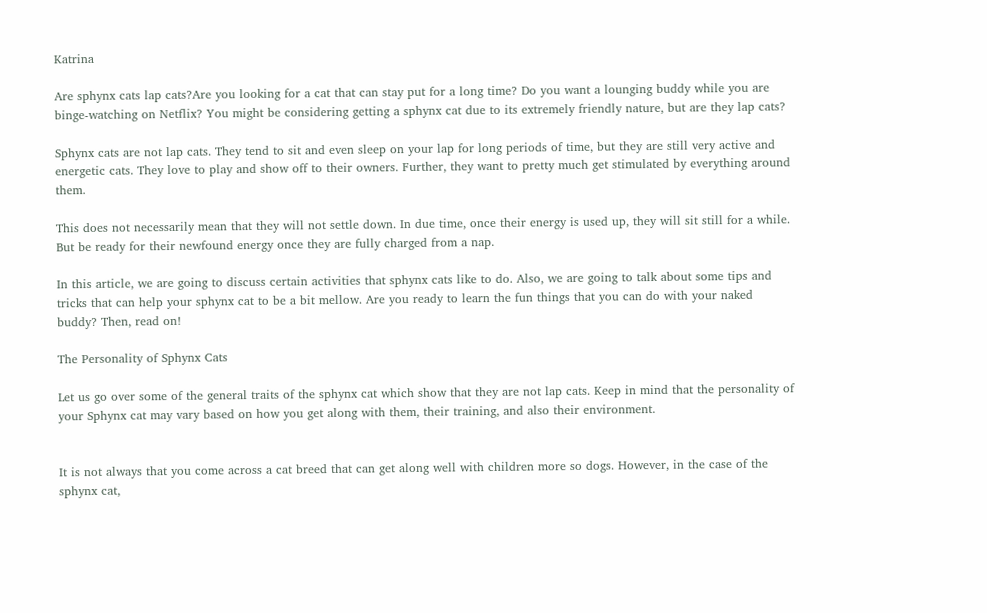Katrina

Are sphynx cats lap cats?Are you looking for a cat that can stay put for a long time? Do you want a lounging buddy while you are binge-watching on Netflix? You might be considering getting a sphynx cat due to its extremely friendly nature, but are they lap cats?

Sphynx cats are not lap cats. They tend to sit and even sleep on your lap for long periods of time, but they are still very active and energetic cats. They love to play and show off to their owners. Further, they want to pretty much get stimulated by everything around them.

This does not necessarily mean that they will not settle down. In due time, once their energy is used up, they will sit still for a while. But be ready for their newfound energy once they are fully charged from a nap.

In this article, we are going to discuss certain activities that sphynx cats like to do. Also, we are going to talk about some tips and tricks that can help your sphynx cat to be a bit mellow. Are you ready to learn the fun things that you can do with your naked buddy? Then, read on!

The Personality of Sphynx Cats

Let us go over some of the general traits of the sphynx cat which show that they are not lap cats. Keep in mind that the personality of your Sphynx cat may vary based on how you get along with them, their training, and also their environment.


It is not always that you come across a cat breed that can get along well with children more so dogs. However, in the case of the sphynx cat,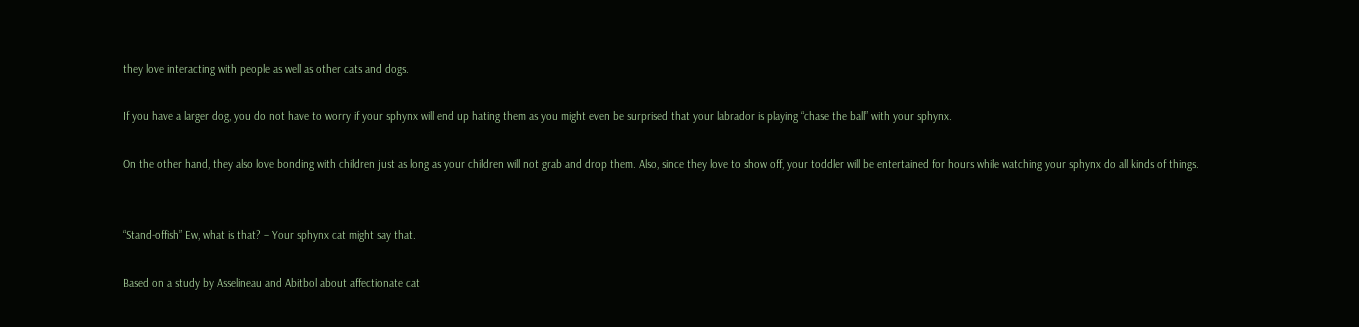they love interacting with people as well as other cats and dogs.

If you have a larger dog, you do not have to worry if your sphynx will end up hating them as you might even be surprised that your labrador is playing “chase the ball” with your sphynx.

On the other hand, they also love bonding with children just as long as your children will not grab and drop them. Also, since they love to show off, your toddler will be entertained for hours while watching your sphynx do all kinds of things.


“Stand-offish” Ew, what is that? – Your sphynx cat might say that.

Based on a study by Asselineau and Abitbol about affectionate cat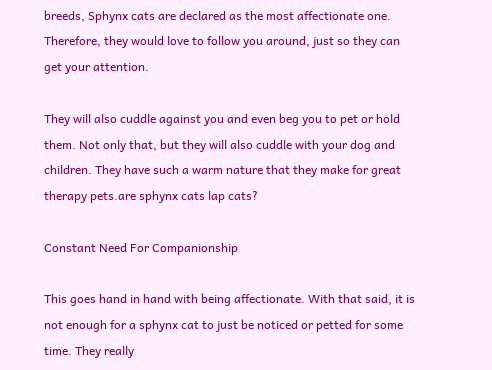breeds, Sphynx cats are declared as the most affectionate one. Therefore, they would love to follow you around, just so they can get your attention.

They will also cuddle against you and even beg you to pet or hold them. Not only that, but they will also cuddle with your dog and children. They have such a warm nature that they make for great therapy pets.are sphynx cats lap cats?

Constant Need For Companionship

This goes hand in hand with being affectionate. With that said, it is not enough for a sphynx cat to just be noticed or petted for some time. They really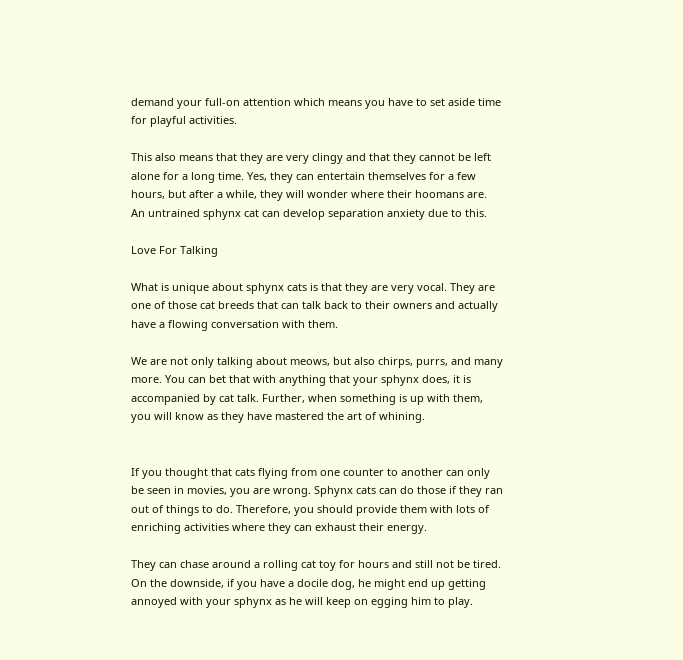demand your full-on attention which means you have to set aside time for playful activities.

This also means that they are very clingy and that they cannot be left alone for a long time. Yes, they can entertain themselves for a few hours, but after a while, they will wonder where their hoomans are. An untrained sphynx cat can develop separation anxiety due to this.

Love For Talking

What is unique about sphynx cats is that they are very vocal. They are one of those cat breeds that can talk back to their owners and actually have a flowing conversation with them.

We are not only talking about meows, but also chirps, purrs, and many more. You can bet that with anything that your sphynx does, it is accompanied by cat talk. Further, when something is up with them, you will know as they have mastered the art of whining.


If you thought that cats flying from one counter to another can only be seen in movies, you are wrong. Sphynx cats can do those if they ran out of things to do. Therefore, you should provide them with lots of enriching activities where they can exhaust their energy.

They can chase around a rolling cat toy for hours and still not be tired. On the downside, if you have a docile dog, he might end up getting annoyed with your sphynx as he will keep on egging him to play.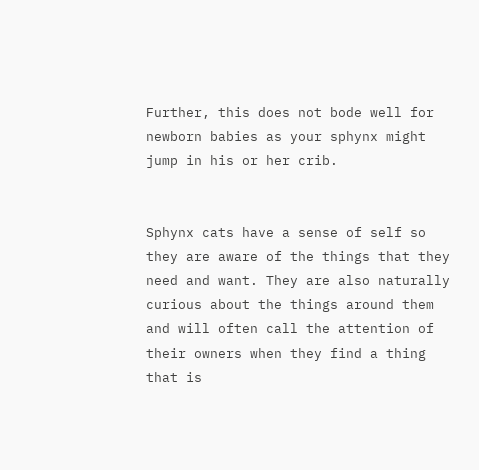Further, this does not bode well for newborn babies as your sphynx might jump in his or her crib.


Sphynx cats have a sense of self so they are aware of the things that they need and want. They are also naturally curious about the things around them and will often call the attention of their owners when they find a thing that is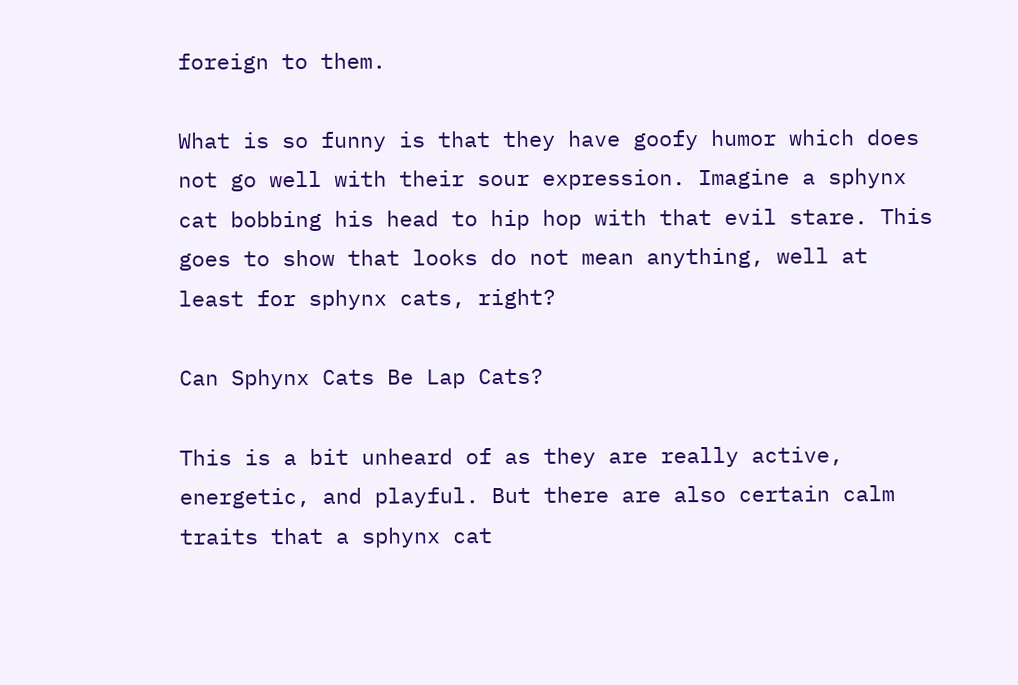foreign to them.

What is so funny is that they have goofy humor which does not go well with their sour expression. Imagine a sphynx cat bobbing his head to hip hop with that evil stare. This goes to show that looks do not mean anything, well at least for sphynx cats, right?

Can Sphynx Cats Be Lap Cats?

This is a bit unheard of as they are really active, energetic, and playful. But there are also certain calm traits that a sphynx cat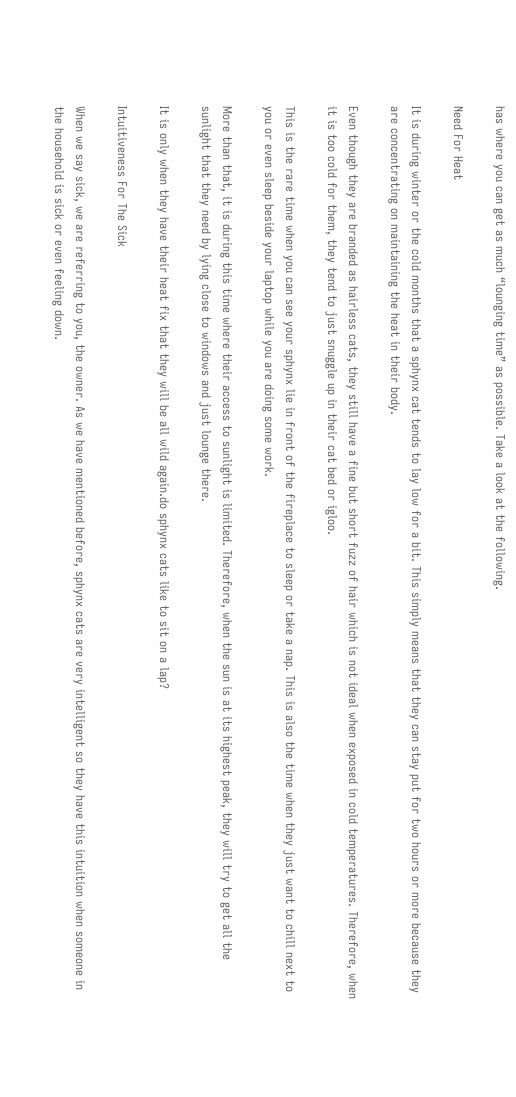has where you can get as much “lounging time” as possible. Take a look at the following.

Need For Heat

It is during winter or the cold months that a sphynx cat tends to lay low for a bit. This simply means that they can stay put for two hours or more because they are concentrating on maintaining the heat in their body.

Even though they are branded as hairless cats, they still have a fine but short fuzz of hair which is not ideal when exposed in cold temperatures. Therefore, when it is too cold for them, they tend to just snuggle up in their cat bed or igloo.

This is the rare time when you can see your sphynx lie in front of the fireplace to sleep or take a nap. This is also the time when they just want to chill next to you or even sleep beside your laptop while you are doing some work.

More than that, it is during this time where their access to sunlight is limited. Therefore, when the sun is at its highest peak, they will try to get all the sunlight that they need by lying close to windows and just lounge there.

It is only when they have their heat fix that they will be all wild again.do sphynx cats like to sit on a lap?

Intuitiveness For The Sick

When we say sick, we are referring to you, the owner. As we have mentioned before, sphynx cats are very intelligent so they have this intuition when someone in the household is sick or even feeling down.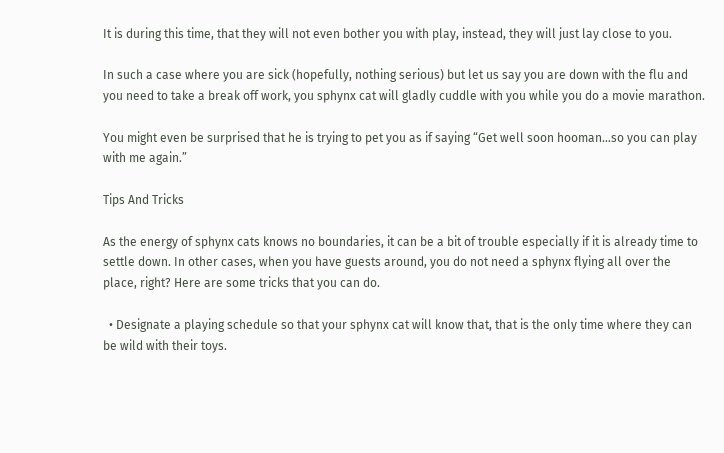It is during this time, that they will not even bother you with play, instead, they will just lay close to you.

In such a case where you are sick (hopefully, nothing serious) but let us say you are down with the flu and you need to take a break off work, you sphynx cat will gladly cuddle with you while you do a movie marathon.

You might even be surprised that he is trying to pet you as if saying “Get well soon hooman…so you can play with me again.”

Tips And Tricks

As the energy of sphynx cats knows no boundaries, it can be a bit of trouble especially if it is already time to settle down. In other cases, when you have guests around, you do not need a sphynx flying all over the place, right? Here are some tricks that you can do.

  • Designate a playing schedule so that your sphynx cat will know that, that is the only time where they can be wild with their toys.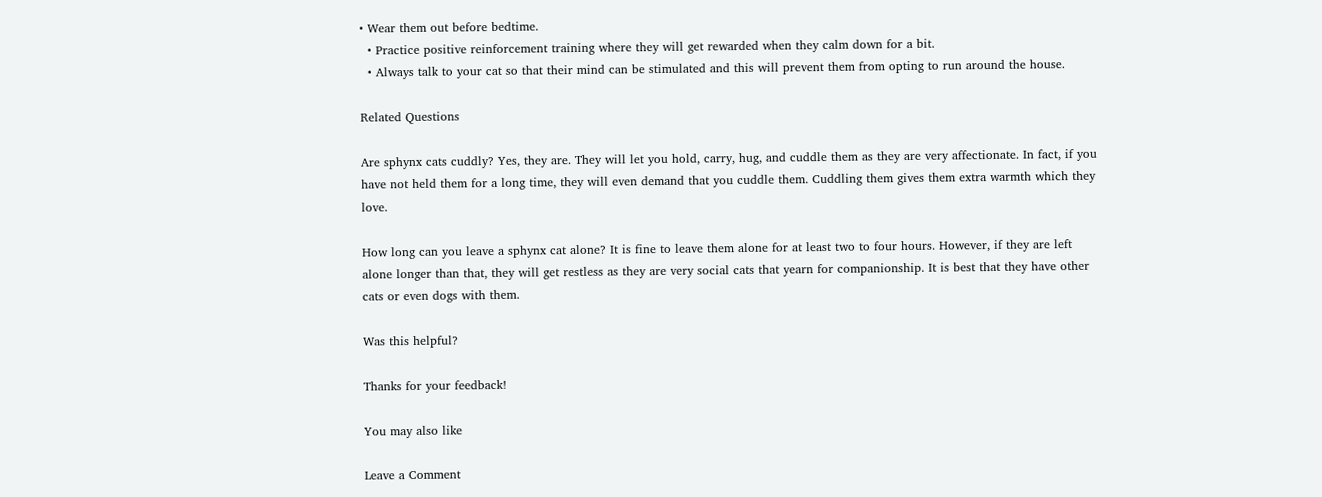• Wear them out before bedtime.
  • Practice positive reinforcement training where they will get rewarded when they calm down for a bit.
  • Always talk to your cat so that their mind can be stimulated and this will prevent them from opting to run around the house.

Related Questions

Are sphynx cats cuddly? Yes, they are. They will let you hold, carry, hug, and cuddle them as they are very affectionate. In fact, if you have not held them for a long time, they will even demand that you cuddle them. Cuddling them gives them extra warmth which they love.

How long can you leave a sphynx cat alone? It is fine to leave them alone for at least two to four hours. However, if they are left alone longer than that, they will get restless as they are very social cats that yearn for companionship. It is best that they have other cats or even dogs with them.

Was this helpful?

Thanks for your feedback!

You may also like

Leave a Comment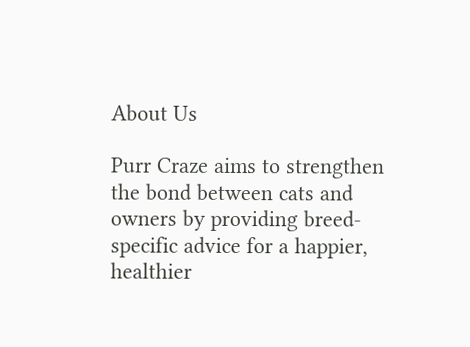About Us

Purr Craze aims to strengthen the bond between cats and owners by providing breed-specific advice for a happier, healthier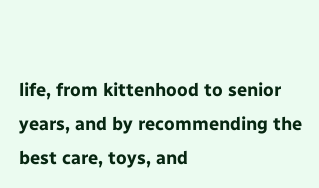life, from kittenhood to senior years, and by recommending the best care, toys, and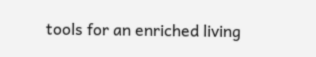tools for an enriched living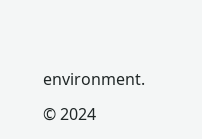environment.

© 2024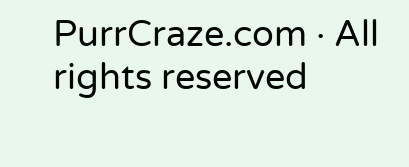PurrCraze.com · All rights reserved